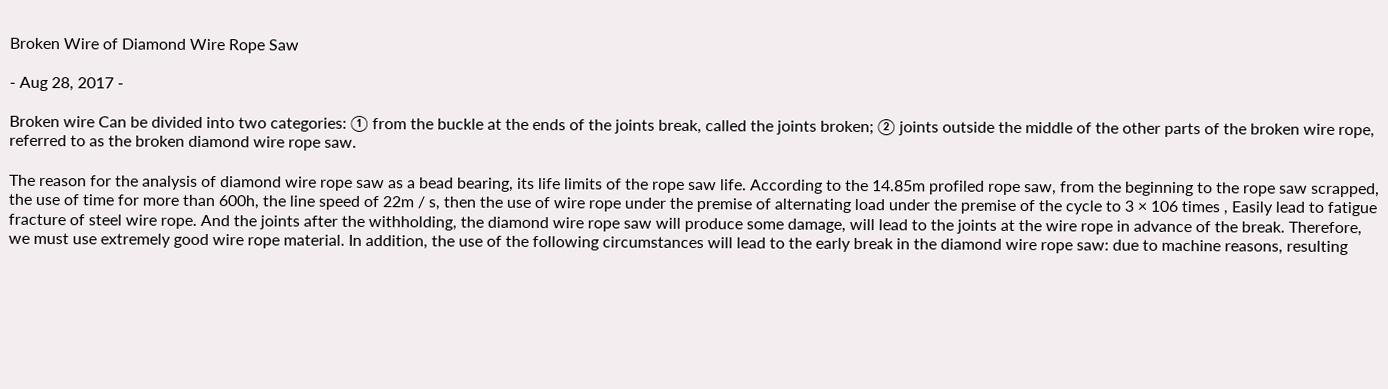Broken Wire of Diamond Wire Rope Saw

- Aug 28, 2017 -

Broken wire Can be divided into two categories: ① from the buckle at the ends of the joints break, called the joints broken; ② joints outside the middle of the other parts of the broken wire rope, referred to as the broken diamond wire rope saw.

The reason for the analysis of diamond wire rope saw as a bead bearing, its life limits of the rope saw life. According to the 14.85m profiled rope saw, from the beginning to the rope saw scrapped, the use of time for more than 600h, the line speed of 22m / s, then the use of wire rope under the premise of alternating load under the premise of the cycle to 3 × 106 times , Easily lead to fatigue fracture of steel wire rope. And the joints after the withholding, the diamond wire rope saw will produce some damage, will lead to the joints at the wire rope in advance of the break. Therefore, we must use extremely good wire rope material. In addition, the use of the following circumstances will lead to the early break in the diamond wire rope saw: due to machine reasons, resulting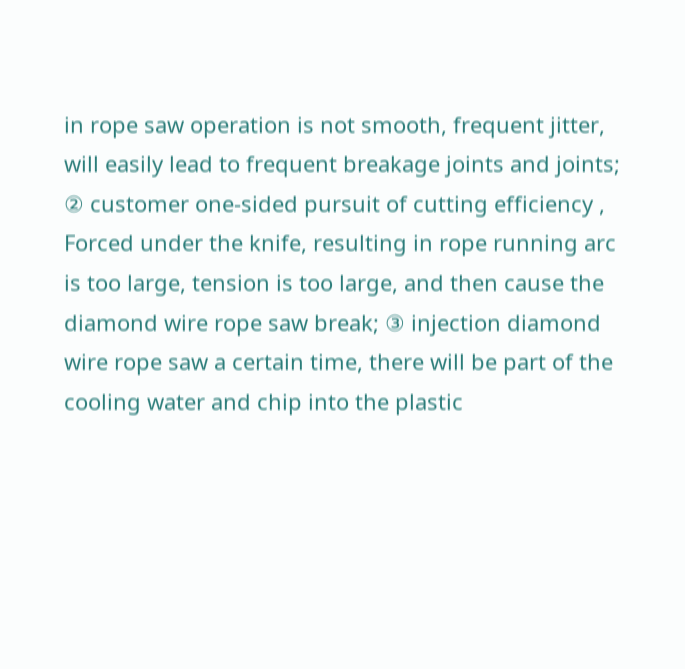in rope saw operation is not smooth, frequent jitter, will easily lead to frequent breakage joints and joints; ② customer one-sided pursuit of cutting efficiency , Forced under the knife, resulting in rope running arc is too large, tension is too large, and then cause the diamond wire rope saw break; ③ injection diamond wire rope saw a certain time, there will be part of the cooling water and chip into the plastic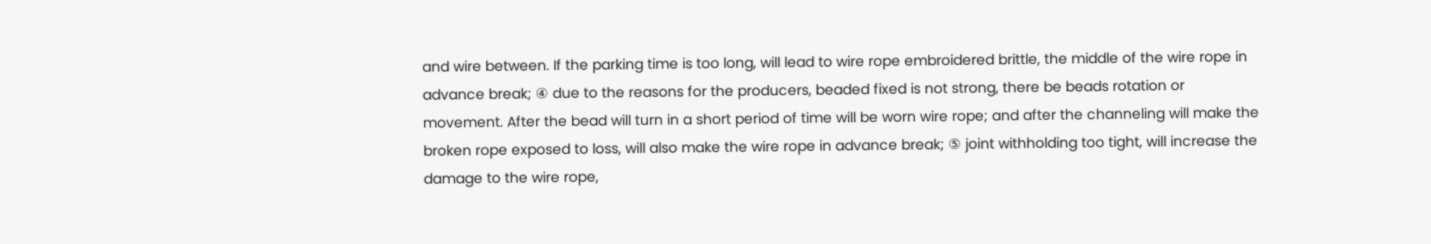and wire between. If the parking time is too long, will lead to wire rope embroidered brittle, the middle of the wire rope in advance break; ④ due to the reasons for the producers, beaded fixed is not strong, there be beads rotation or movement. After the bead will turn in a short period of time will be worn wire rope; and after the channeling will make the broken rope exposed to loss, will also make the wire rope in advance break; ⑤ joint withholding too tight, will increase the damage to the wire rope,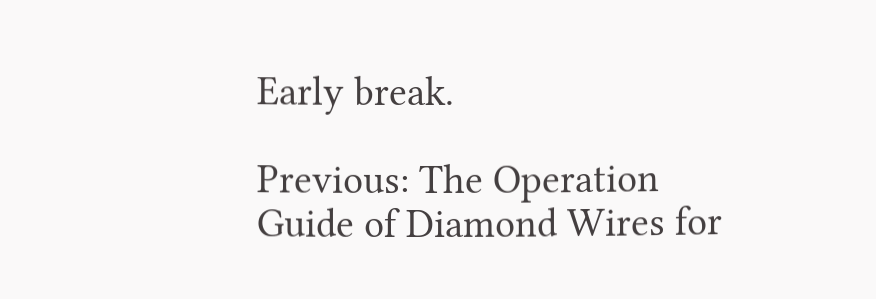Early break.

Previous: The Operation Guide of Diamond Wires for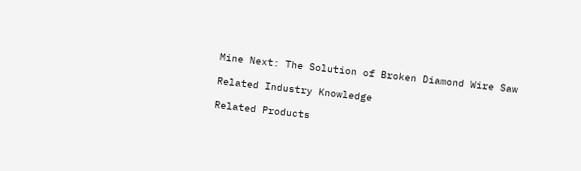Mine Next: The Solution of Broken Diamond Wire Saw

Related Industry Knowledge

Related Products